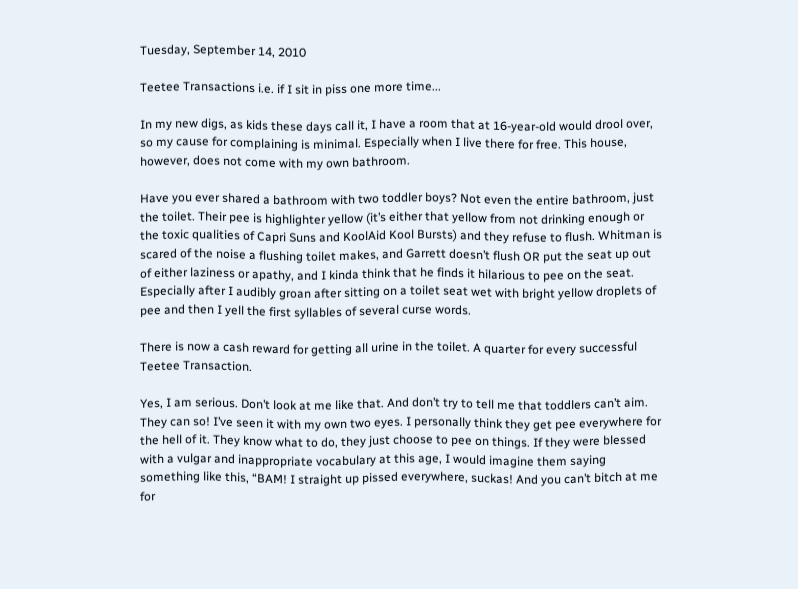Tuesday, September 14, 2010

Teetee Transactions i.e. if I sit in piss one more time...

In my new digs, as kids these days call it, I have a room that at 16-year-old would drool over, so my cause for complaining is minimal. Especially when I live there for free. This house, however, does not come with my own bathroom.

Have you ever shared a bathroom with two toddler boys? Not even the entire bathroom, just the toilet. Their pee is highlighter yellow (it’s either that yellow from not drinking enough or the toxic qualities of Capri Suns and KoolAid Kool Bursts) and they refuse to flush. Whitman is scared of the noise a flushing toilet makes, and Garrett doesn’t flush OR put the seat up out of either laziness or apathy, and I kinda think that he finds it hilarious to pee on the seat. Especially after I audibly groan after sitting on a toilet seat wet with bright yellow droplets of pee and then I yell the first syllables of several curse words.

There is now a cash reward for getting all urine in the toilet. A quarter for every successful Teetee Transaction.

Yes, I am serious. Don’t look at me like that. And don’t try to tell me that toddlers can’t aim. They can so! I’ve seen it with my own two eyes. I personally think they get pee everywhere for the hell of it. They know what to do, they just choose to pee on things. If they were blessed with a vulgar and inappropriate vocabulary at this age, I would imagine them saying something like this, “BAM! I straight up pissed everywhere, suckas! And you can’t bitch at me for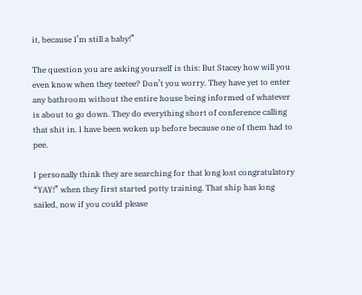it, because I’m still a baby!”

The question you are asking yourself is this: But Stacey how will you even know when they teetee? Don’t you worry. They have yet to enter any bathroom without the entire house being informed of whatever is about to go down. They do everything short of conference calling that shit in. I have been woken up before because one of them had to pee.

I personally think they are searching for that long lost congratulatory “YAY!” when they first started potty training. That ship has long sailed, now if you could please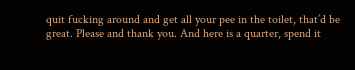quit fucking around and get all your pee in the toilet, that’d be great. Please and thank you. And here is a quarter, spend it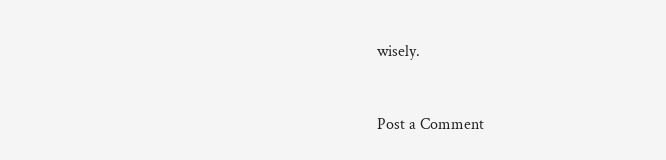wisely.


Post a Comment